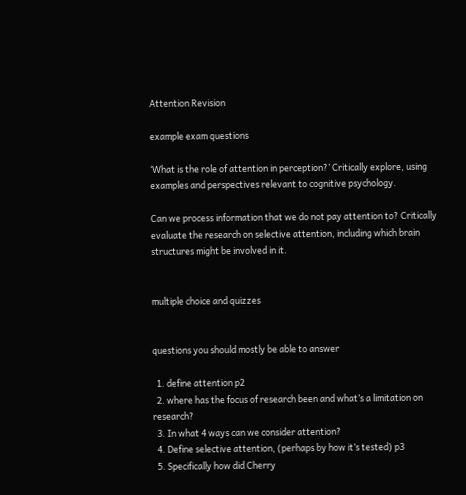Attention Revision

example exam questions

‘What is the role of attention in perception?’ Critically explore, using examples and perspectives relevant to cognitive psychology.

Can we process information that we do not pay attention to? Critically evaluate the research on selective attention, including which brain structures might be involved in it.


multiple choice and quizzes


questions you should mostly be able to answer

  1. define attention p2
  2. where has the focus of research been and what’s a limitation on research?
  3. In what 4 ways can we consider attention?
  4. Define selective attention, (perhaps by how it’s tested) p3
  5. Specifically how did Cherry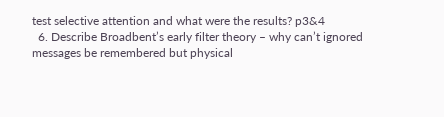test selective attention and what were the results? p3&4
  6. Describe Broadbent’s early filter theory – why can’t ignored messages be remembered but physical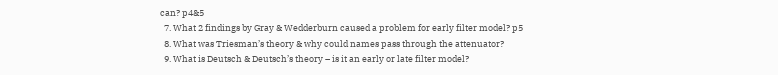can? p4&5
  7. What 2 findings by Gray & Wedderburn caused a problem for early filter model? p5
  8. What was Triesman’s theory & why could names pass through the attenuator?
  9. What is Deutsch & Deutsch’s theory – is it an early or late filter model?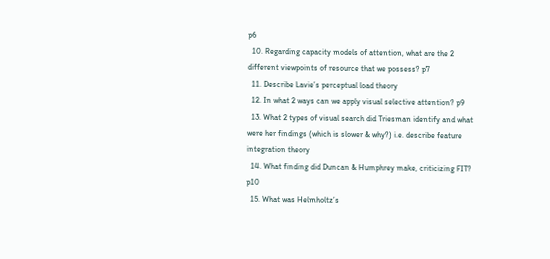p6
  10. Regarding capacity models of attention, what are the 2 different viewpoints of resource that we possess? p7
  11. Describe Lavie’s perceptual load theory
  12. In what 2 ways can we apply visual selective attention? p9
  13. What 2 types of visual search did Triesman identify and what were her findings (which is slower & why?) i.e. describe feature integration theory
  14. What finding did Duncan & Humphrey make, criticizing FIT? p10
  15. What was Helmholtz’s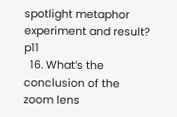spotlight metaphor experiment and result? p11
  16. What’s the conclusion of the zoom lens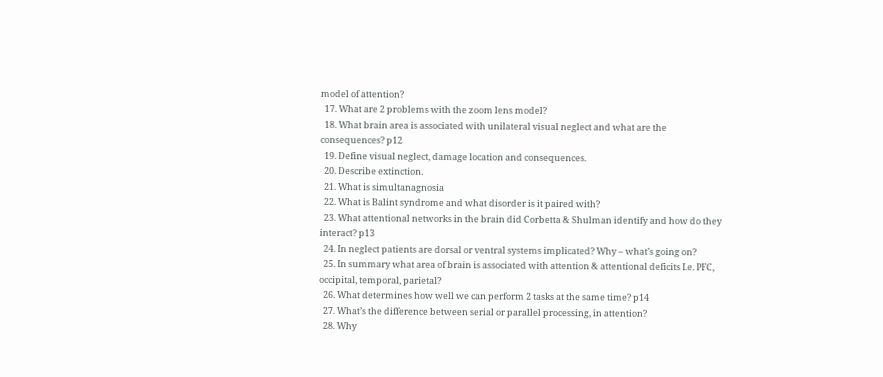model of attention?
  17. What are 2 problems with the zoom lens model?
  18. What brain area is associated with unilateral visual neglect and what are the consequences? p12
  19. Define visual neglect, damage location and consequences.
  20. Describe extinction.
  21. What is simultanagnosia
  22. What is Balint syndrome and what disorder is it paired with?
  23. What attentional networks in the brain did Corbetta & Shulman identify and how do they interact? p13
  24. In neglect patients are dorsal or ventral systems implicated? Why – what’s going on?
  25. In summary what area of brain is associated with attention & attentional deficits I.e. PFC, occipital, temporal, parietal?
  26. What determines how well we can perform 2 tasks at the same time? p14
  27. What’s the difference between serial or parallel processing, in attention?
  28. Why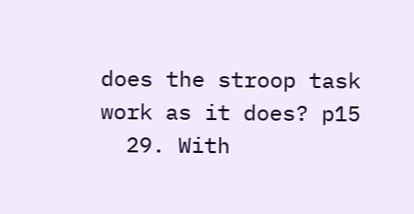does the stroop task work as it does? p15
  29. With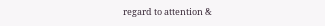regard to attention &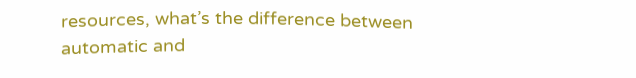resources, what’s the difference between automatic and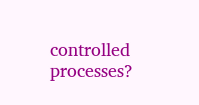controlled processes?